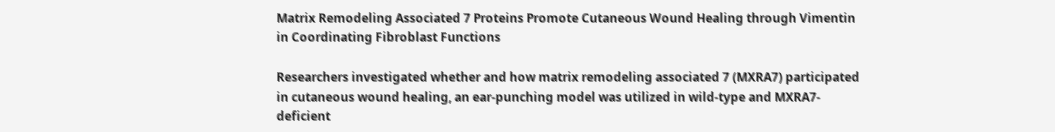Matrix Remodeling Associated 7 Proteins Promote Cutaneous Wound Healing through Vimentin in Coordinating Fibroblast Functions

Researchers investigated whether and how matrix remodeling associated 7 (MXRA7) participated in cutaneous wound healing, an ear-punching model was utilized in wild-type and MXRA7-deficient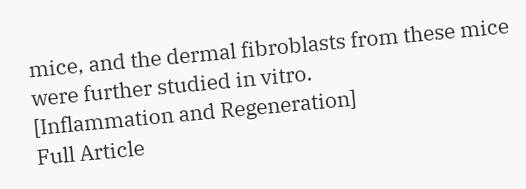mice, and the dermal fibroblasts from these mice were further studied in vitro.
[Inflammation and Regeneration]
Full Article